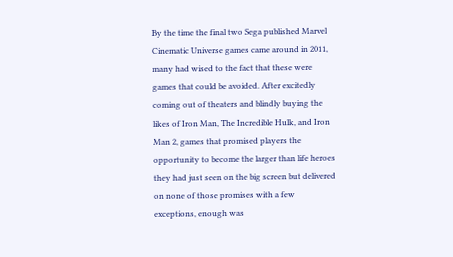By the time the final two Sega published Marvel Cinematic Universe games came around in 2011, many had wised to the fact that these were games that could be avoided. After excitedly coming out of theaters and blindly buying the likes of Iron Man, The Incredible Hulk, and Iron Man 2, games that promised players the opportunity to become the larger than life heroes they had just seen on the big screen but delivered on none of those promises with a few exceptions, enough was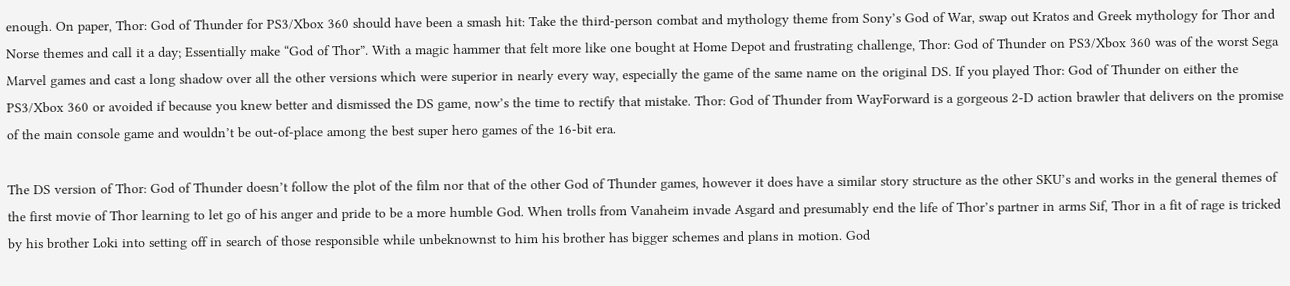enough. On paper, Thor: God of Thunder for PS3/Xbox 360 should have been a smash hit: Take the third-person combat and mythology theme from Sony’s God of War, swap out Kratos and Greek mythology for Thor and Norse themes and call it a day; Essentially make “God of Thor”. With a magic hammer that felt more like one bought at Home Depot and frustrating challenge, Thor: God of Thunder on PS3/Xbox 360 was of the worst Sega Marvel games and cast a long shadow over all the other versions which were superior in nearly every way, especially the game of the same name on the original DS. If you played Thor: God of Thunder on either the PS3/Xbox 360 or avoided if because you knew better and dismissed the DS game, now’s the time to rectify that mistake. Thor: God of Thunder from WayForward is a gorgeous 2-D action brawler that delivers on the promise of the main console game and wouldn’t be out-of-place among the best super hero games of the 16-bit era.

The DS version of Thor: God of Thunder doesn’t follow the plot of the film nor that of the other God of Thunder games, however it does have a similar story structure as the other SKU’s and works in the general themes of the first movie of Thor learning to let go of his anger and pride to be a more humble God. When trolls from Vanaheim invade Asgard and presumably end the life of Thor’s partner in arms Sif, Thor in a fit of rage is tricked by his brother Loki into setting off in search of those responsible while unbeknownst to him his brother has bigger schemes and plans in motion. God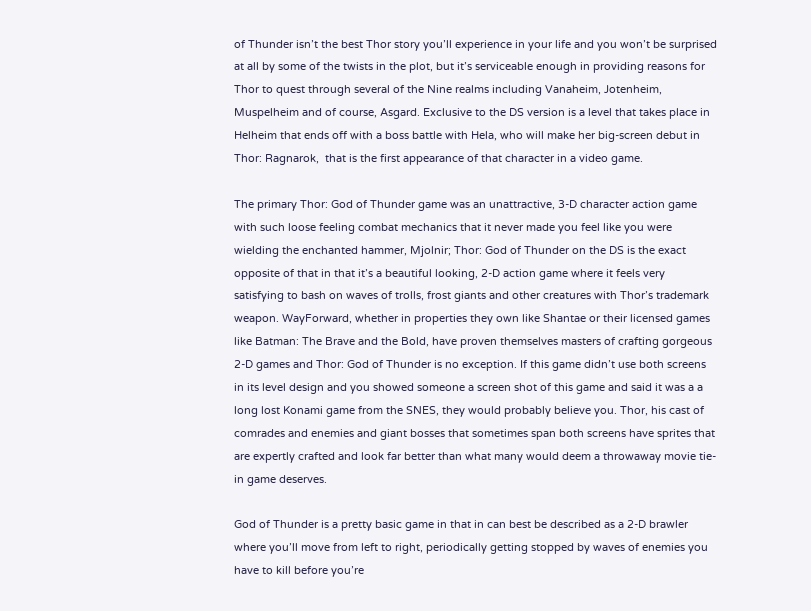of Thunder isn’t the best Thor story you’ll experience in your life and you won’t be surprised at all by some of the twists in the plot, but it’s serviceable enough in providing reasons for Thor to quest through several of the Nine realms including Vanaheim, Jotenheim, Muspelheim and of course, Asgard. Exclusive to the DS version is a level that takes place in Helheim that ends off with a boss battle with Hela, who will make her big-screen debut in Thor: Ragnarok,  that is the first appearance of that character in a video game.

The primary Thor: God of Thunder game was an unattractive, 3-D character action game with such loose feeling combat mechanics that it never made you feel like you were wielding the enchanted hammer, Mjolnir; Thor: God of Thunder on the DS is the exact opposite of that in that it’s a beautiful looking, 2-D action game where it feels very satisfying to bash on waves of trolls, frost giants and other creatures with Thor’s trademark weapon. WayForward, whether in properties they own like Shantae or their licensed games like Batman: The Brave and the Bold, have proven themselves masters of crafting gorgeous 2-D games and Thor: God of Thunder is no exception. If this game didn’t use both screens in its level design and you showed someone a screen shot of this game and said it was a a long lost Konami game from the SNES, they would probably believe you. Thor, his cast of comrades and enemies and giant bosses that sometimes span both screens have sprites that are expertly crafted and look far better than what many would deem a throwaway movie tie-in game deserves.

God of Thunder is a pretty basic game in that in can best be described as a 2-D brawler where you’ll move from left to right, periodically getting stopped by waves of enemies you have to kill before you’re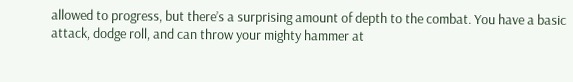allowed to progress, but there’s a surprising amount of depth to the combat. You have a basic attack, dodge roll, and can throw your mighty hammer at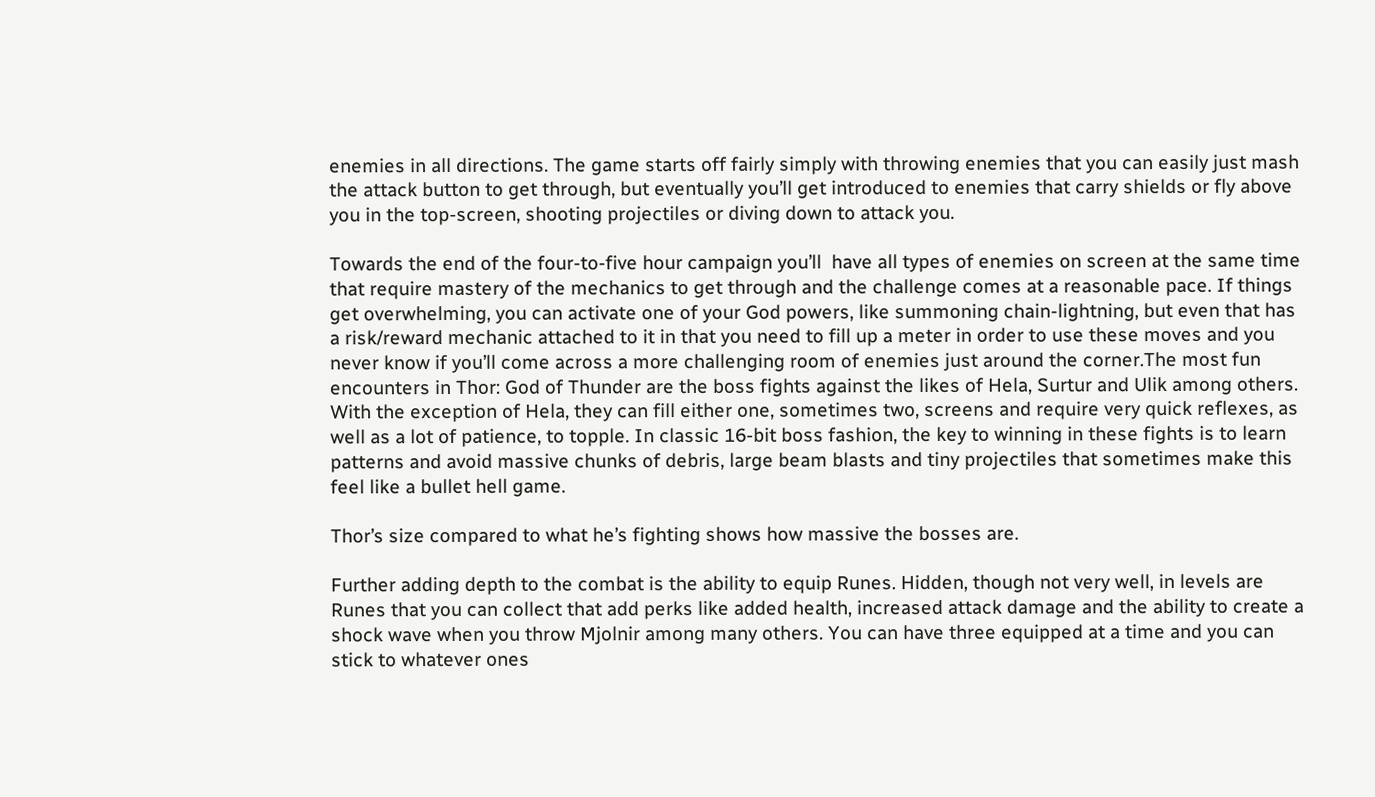enemies in all directions. The game starts off fairly simply with throwing enemies that you can easily just mash the attack button to get through, but eventually you’ll get introduced to enemies that carry shields or fly above you in the top-screen, shooting projectiles or diving down to attack you.

Towards the end of the four-to-five hour campaign you’ll  have all types of enemies on screen at the same time that require mastery of the mechanics to get through and the challenge comes at a reasonable pace. If things get overwhelming, you can activate one of your God powers, like summoning chain-lightning, but even that has a risk/reward mechanic attached to it in that you need to fill up a meter in order to use these moves and you never know if you’ll come across a more challenging room of enemies just around the corner.The most fun encounters in Thor: God of Thunder are the boss fights against the likes of Hela, Surtur and Ulik among others. With the exception of Hela, they can fill either one, sometimes two, screens and require very quick reflexes, as well as a lot of patience, to topple. In classic 16-bit boss fashion, the key to winning in these fights is to learn patterns and avoid massive chunks of debris, large beam blasts and tiny projectiles that sometimes make this feel like a bullet hell game.

Thor’s size compared to what he’s fighting shows how massive the bosses are.

Further adding depth to the combat is the ability to equip Runes. Hidden, though not very well, in levels are Runes that you can collect that add perks like added health, increased attack damage and the ability to create a shock wave when you throw Mjolnir among many others. You can have three equipped at a time and you can stick to whatever ones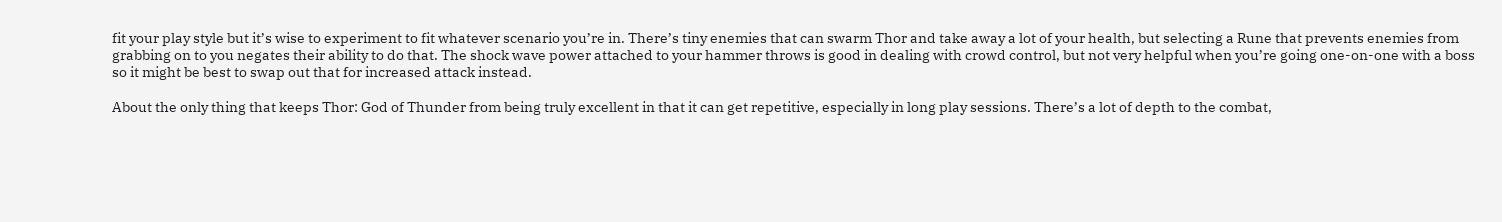fit your play style but it’s wise to experiment to fit whatever scenario you’re in. There’s tiny enemies that can swarm Thor and take away a lot of your health, but selecting a Rune that prevents enemies from grabbing on to you negates their ability to do that. The shock wave power attached to your hammer throws is good in dealing with crowd control, but not very helpful when you’re going one-on-one with a boss so it might be best to swap out that for increased attack instead.

About the only thing that keeps Thor: God of Thunder from being truly excellent in that it can get repetitive, especially in long play sessions. There’s a lot of depth to the combat,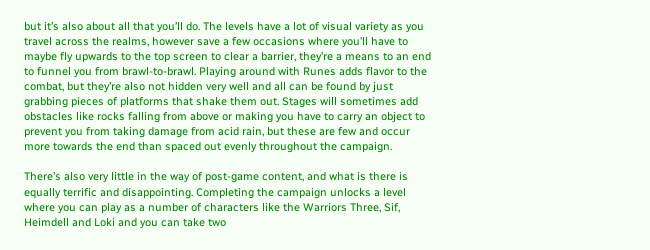but it’s also about all that you’ll do. The levels have a lot of visual variety as you travel across the realms, however save a few occasions where you’ll have to maybe fly upwards to the top screen to clear a barrier, they’re a means to an end to funnel you from brawl-to-brawl. Playing around with Runes adds flavor to the combat, but they’re also not hidden very well and all can be found by just grabbing pieces of platforms that shake them out. Stages will sometimes add obstacles like rocks falling from above or making you have to carry an object to prevent you from taking damage from acid rain, but these are few and occur more towards the end than spaced out evenly throughout the campaign.

There’s also very little in the way of post-game content, and what is there is equally terrific and disappointing. Completing the campaign unlocks a level where you can play as a number of characters like the Warriors Three, Sif, Heimdell and Loki and you can take two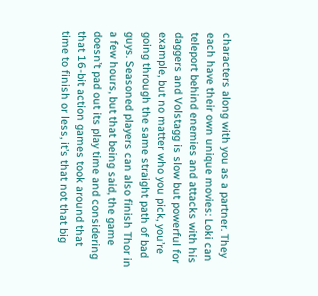characters along with you as a partner. They each have their own unique movies: Loki can teleport behind enemies and attacks with his daggers and Volstagg is slow but powerful for example, but no matter who you pick, you’re going through the same straight path of bad guys. Seasoned players can also finish Thor in a few hours, but that being said, the game doesn’t pad out its play time and considering that 16-bit action games took around that time to finish or less, it’s that not that big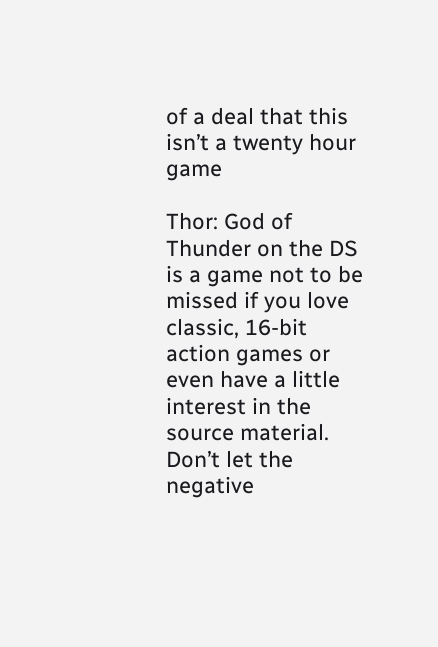of a deal that this isn’t a twenty hour game

Thor: God of Thunder on the DS is a game not to be missed if you love classic, 16-bit action games or even have a little interest in the source material. Don’t let the negative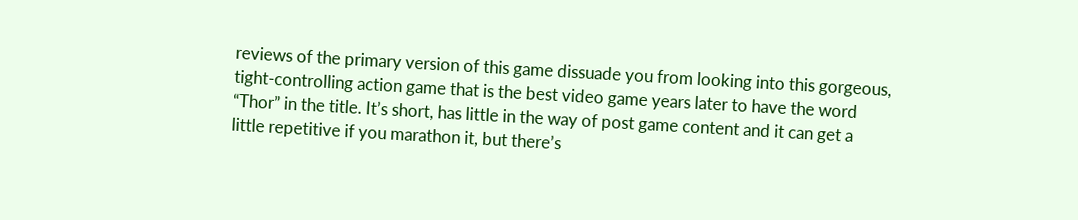reviews of the primary version of this game dissuade you from looking into this gorgeous, tight-controlling action game that is the best video game years later to have the word “Thor” in the title. It’s short, has little in the way of post game content and it can get a little repetitive if you marathon it, but there’s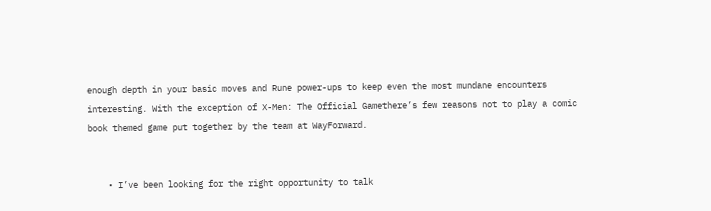enough depth in your basic moves and Rune power-ups to keep even the most mundane encounters interesting. With the exception of X-Men: The Official Gamethere’s few reasons not to play a comic book themed game put together by the team at WayForward.


    • I’ve been looking for the right opportunity to talk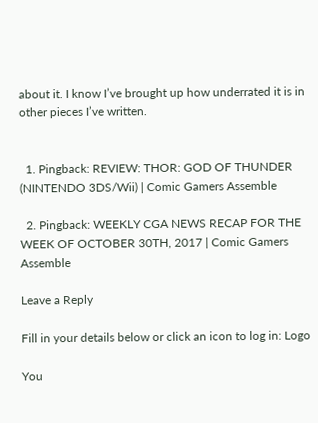about it. I know I’ve brought up how underrated it is in other pieces I’ve written.


  1. Pingback: REVIEW: THOR: GOD OF THUNDER (NINTENDO 3DS/Wii) | Comic Gamers Assemble

  2. Pingback: WEEKLY CGA NEWS RECAP FOR THE WEEK OF OCTOBER 30TH, 2017 | Comic Gamers Assemble

Leave a Reply

Fill in your details below or click an icon to log in: Logo

You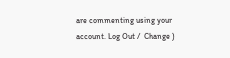are commenting using your account. Log Out /  Change )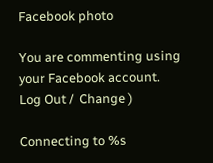Facebook photo

You are commenting using your Facebook account. Log Out /  Change )

Connecting to %s